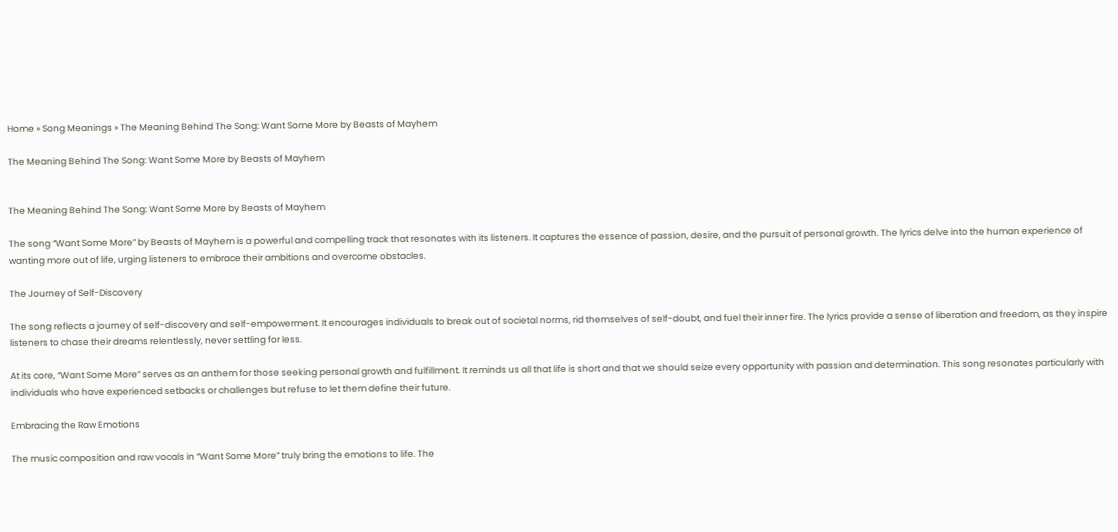Home » Song Meanings » The Meaning Behind The Song: Want Some More by Beasts of Mayhem

The Meaning Behind The Song: Want Some More by Beasts of Mayhem


The Meaning Behind The Song: Want Some More by Beasts of Mayhem

The song “Want Some More” by Beasts of Mayhem is a powerful and compelling track that resonates with its listeners. It captures the essence of passion, desire, and the pursuit of personal growth. The lyrics delve into the human experience of wanting more out of life, urging listeners to embrace their ambitions and overcome obstacles.

The Journey of Self-Discovery

The song reflects a journey of self-discovery and self-empowerment. It encourages individuals to break out of societal norms, rid themselves of self-doubt, and fuel their inner fire. The lyrics provide a sense of liberation and freedom, as they inspire listeners to chase their dreams relentlessly, never settling for less.

At its core, “Want Some More” serves as an anthem for those seeking personal growth and fulfillment. It reminds us all that life is short and that we should seize every opportunity with passion and determination. This song resonates particularly with individuals who have experienced setbacks or challenges but refuse to let them define their future.

Embracing the Raw Emotions

The music composition and raw vocals in “Want Some More” truly bring the emotions to life. The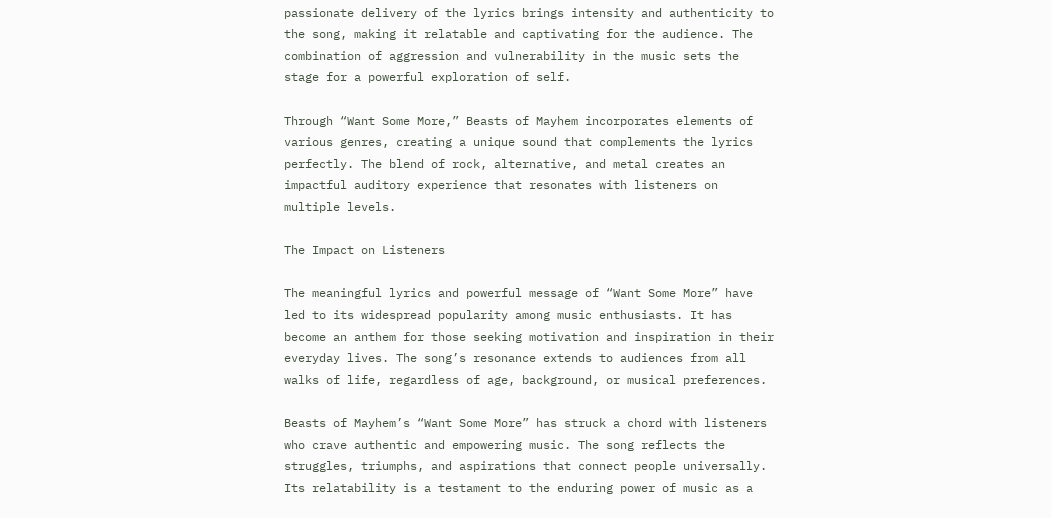passionate delivery of the lyrics brings intensity and authenticity to the song, making it relatable and captivating for the audience. The combination of aggression and vulnerability in the music sets the stage for a powerful exploration of self.

Through “Want Some More,” Beasts of Mayhem incorporates elements of various genres, creating a unique sound that complements the lyrics perfectly. The blend of rock, alternative, and metal creates an impactful auditory experience that resonates with listeners on multiple levels.

The Impact on Listeners

The meaningful lyrics and powerful message of “Want Some More” have led to its widespread popularity among music enthusiasts. It has become an anthem for those seeking motivation and inspiration in their everyday lives. The song’s resonance extends to audiences from all walks of life, regardless of age, background, or musical preferences.

Beasts of Mayhem’s “Want Some More” has struck a chord with listeners who crave authentic and empowering music. The song reflects the struggles, triumphs, and aspirations that connect people universally. Its relatability is a testament to the enduring power of music as a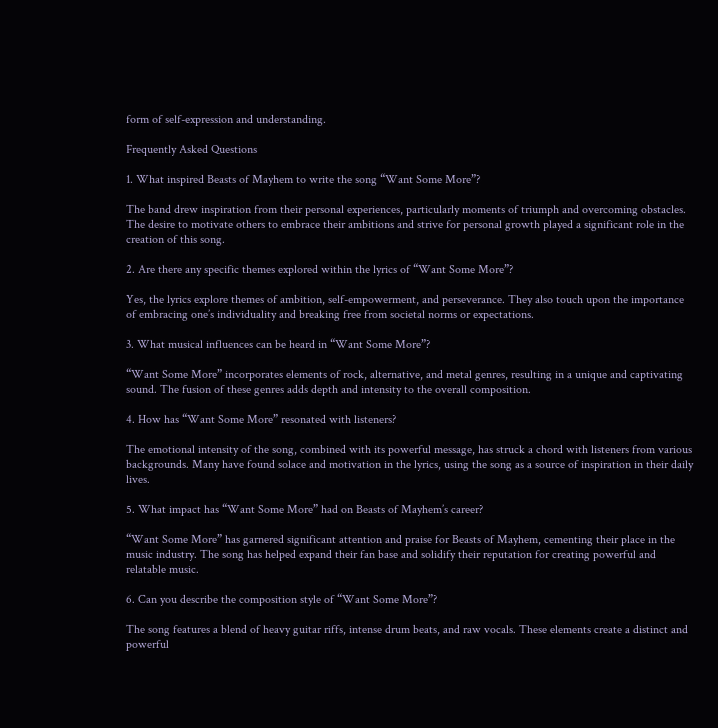form of self-expression and understanding.

Frequently Asked Questions

1. What inspired Beasts of Mayhem to write the song “Want Some More”?

The band drew inspiration from their personal experiences, particularly moments of triumph and overcoming obstacles. The desire to motivate others to embrace their ambitions and strive for personal growth played a significant role in the creation of this song.

2. Are there any specific themes explored within the lyrics of “Want Some More”?

Yes, the lyrics explore themes of ambition, self-empowerment, and perseverance. They also touch upon the importance of embracing one’s individuality and breaking free from societal norms or expectations.

3. What musical influences can be heard in “Want Some More”?

“Want Some More” incorporates elements of rock, alternative, and metal genres, resulting in a unique and captivating sound. The fusion of these genres adds depth and intensity to the overall composition.

4. How has “Want Some More” resonated with listeners?

The emotional intensity of the song, combined with its powerful message, has struck a chord with listeners from various backgrounds. Many have found solace and motivation in the lyrics, using the song as a source of inspiration in their daily lives.

5. What impact has “Want Some More” had on Beasts of Mayhem’s career?

“Want Some More” has garnered significant attention and praise for Beasts of Mayhem, cementing their place in the music industry. The song has helped expand their fan base and solidify their reputation for creating powerful and relatable music.

6. Can you describe the composition style of “Want Some More”?

The song features a blend of heavy guitar riffs, intense drum beats, and raw vocals. These elements create a distinct and powerful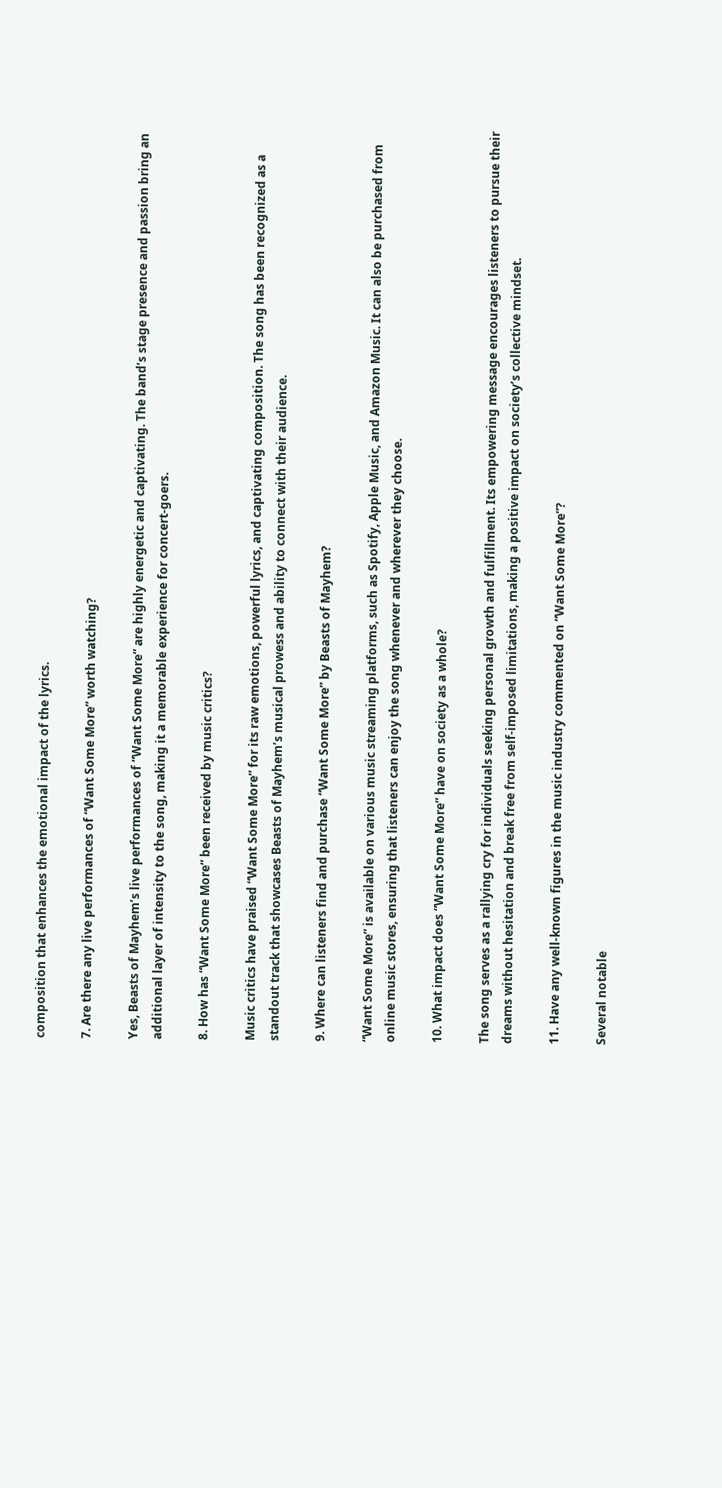composition that enhances the emotional impact of the lyrics.

7. Are there any live performances of “Want Some More” worth watching?

Yes, Beasts of Mayhem’s live performances of “Want Some More” are highly energetic and captivating. The band’s stage presence and passion bring an additional layer of intensity to the song, making it a memorable experience for concert-goers.

8. How has “Want Some More” been received by music critics?

Music critics have praised “Want Some More” for its raw emotions, powerful lyrics, and captivating composition. The song has been recognized as a standout track that showcases Beasts of Mayhem’s musical prowess and ability to connect with their audience.

9. Where can listeners find and purchase “Want Some More” by Beasts of Mayhem?

“Want Some More” is available on various music streaming platforms, such as Spotify, Apple Music, and Amazon Music. It can also be purchased from online music stores, ensuring that listeners can enjoy the song whenever and wherever they choose.

10. What impact does “Want Some More” have on society as a whole?

The song serves as a rallying cry for individuals seeking personal growth and fulfillment. Its empowering message encourages listeners to pursue their dreams without hesitation and break free from self-imposed limitations, making a positive impact on society’s collective mindset.

11. Have any well-known figures in the music industry commented on “Want Some More”?

Several notable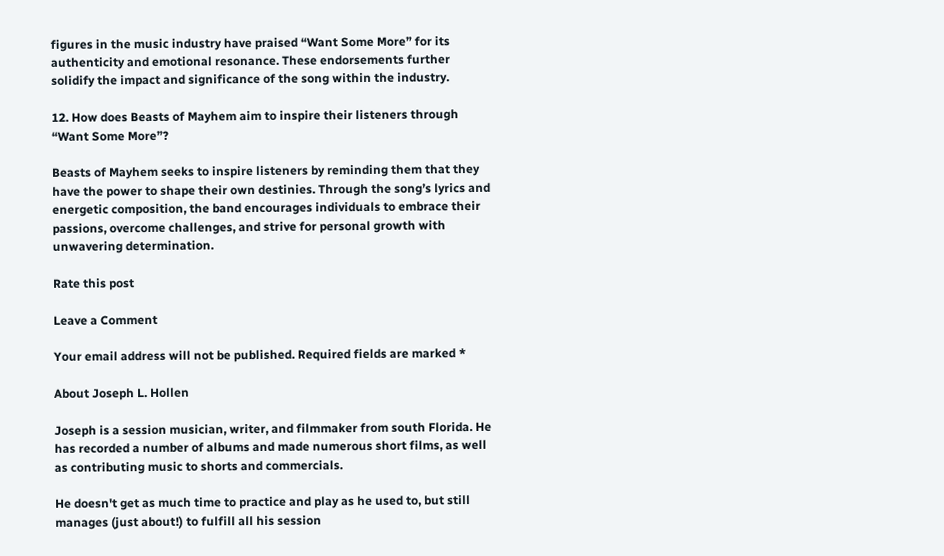figures in the music industry have praised “Want Some More” for its authenticity and emotional resonance. These endorsements further solidify the impact and significance of the song within the industry.

12. How does Beasts of Mayhem aim to inspire their listeners through “Want Some More”?

Beasts of Mayhem seeks to inspire listeners by reminding them that they have the power to shape their own destinies. Through the song’s lyrics and energetic composition, the band encourages individuals to embrace their passions, overcome challenges, and strive for personal growth with unwavering determination.

Rate this post

Leave a Comment

Your email address will not be published. Required fields are marked *

About Joseph L. Hollen

Joseph is a session musician, writer, and filmmaker from south Florida. He has recorded a number of albums and made numerous short films, as well as contributing music to shorts and commercials.

He doesn't get as much time to practice and play as he used to, but still manages (just about!) to fulfill all his session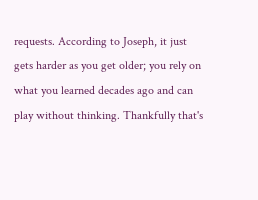requests. According to Joseph, it just gets harder as you get older; you rely on what you learned decades ago and can play without thinking. Thankfully that's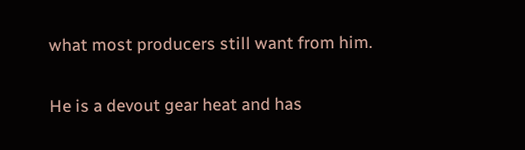what most producers still want from him.

He is a devout gear heat and has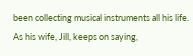been collecting musical instruments all his life. As his wife, Jill, keeps on saying,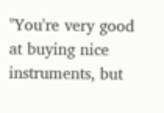"You're very good at buying nice instruments, but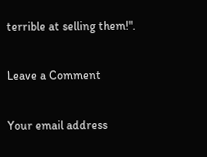terrible at selling them!".

Leave a Comment

Your email address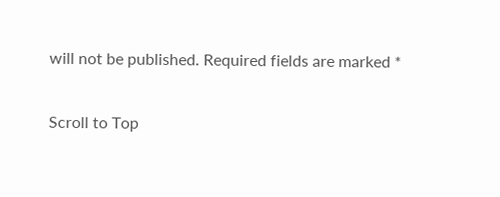will not be published. Required fields are marked *

Scroll to Top